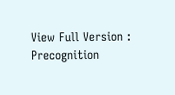View Full Version : Precognition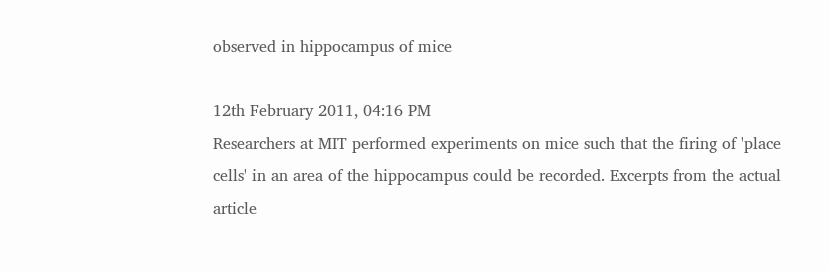observed in hippocampus of mice

12th February 2011, 04:16 PM
Researchers at MIT performed experiments on mice such that the firing of 'place cells' in an area of the hippocampus could be recorded. Excerpts from the actual article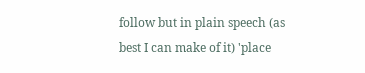follow but in plain speech (as best I can make of it) 'place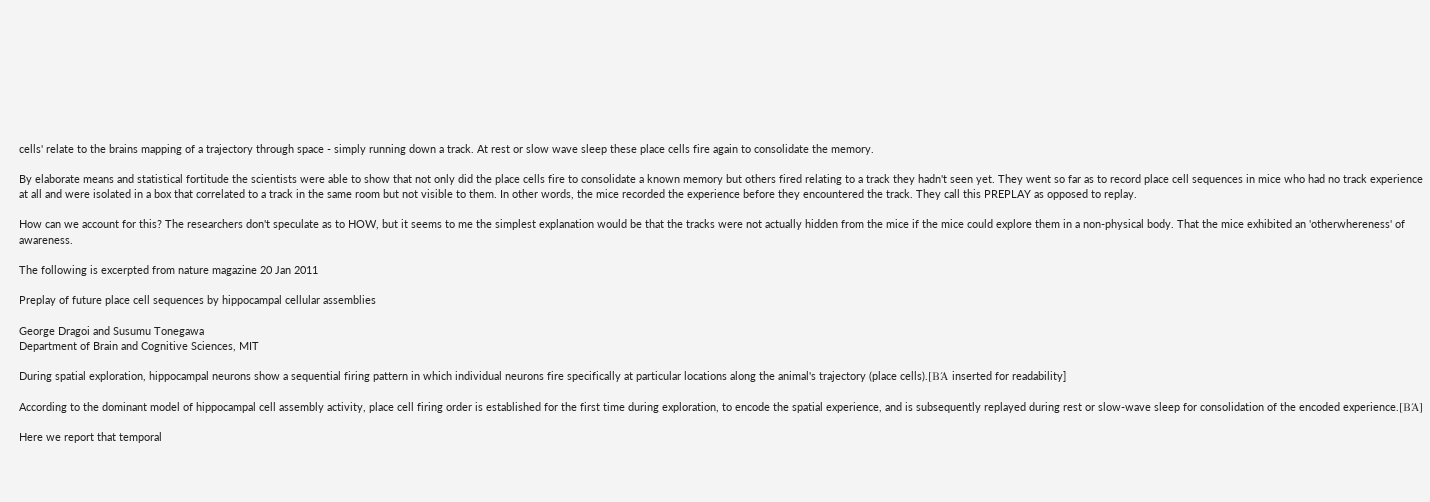cells' relate to the brains mapping of a trajectory through space - simply running down a track. At rest or slow wave sleep these place cells fire again to consolidate the memory.

By elaborate means and statistical fortitude the scientists were able to show that not only did the place cells fire to consolidate a known memory but others fired relating to a track they hadn't seen yet. They went so far as to record place cell sequences in mice who had no track experience at all and were isolated in a box that correlated to a track in the same room but not visible to them. In other words, the mice recorded the experience before they encountered the track. They call this PREPLAY as opposed to replay.

How can we account for this? The researchers don't speculate as to HOW, but it seems to me the simplest explanation would be that the tracks were not actually hidden from the mice if the mice could explore them in a non-physical body. That the mice exhibited an 'otherwhereness' of awareness.

The following is excerpted from nature magazine 20 Jan 2011

Preplay of future place cell sequences by hippocampal cellular assemblies

George Dragoi and Susumu Tonegawa
Department of Brain and Cognitive Sciences, MIT

During spatial exploration, hippocampal neurons show a sequential firing pattern in which individual neurons fire specifically at particular locations along the animal's trajectory (place cells).[ΒΆ inserted for readability]

According to the dominant model of hippocampal cell assembly activity, place cell firing order is established for the first time during exploration, to encode the spatial experience, and is subsequently replayed during rest or slow-wave sleep for consolidation of the encoded experience.[ΒΆ]

Here we report that temporal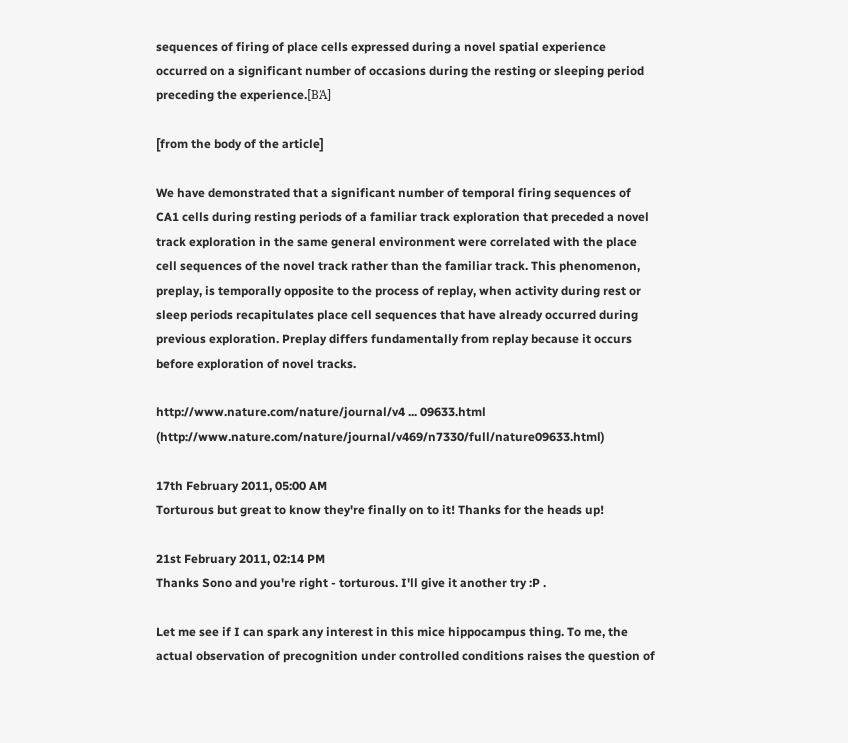sequences of firing of place cells expressed during a novel spatial experience occurred on a significant number of occasions during the resting or sleeping period preceding the experience.[ΒΆ]

[from the body of the article]

We have demonstrated that a significant number of temporal firing sequences of CA1 cells during resting periods of a familiar track exploration that preceded a novel track exploration in the same general environment were correlated with the place cell sequences of the novel track rather than the familiar track. This phenomenon, preplay, is temporally opposite to the process of replay, when activity during rest or sleep periods recapitulates place cell sequences that have already occurred during previous exploration. Preplay differs fundamentally from replay because it occurs before exploration of novel tracks.

http://www.nature.com/nature/journal/v4 ... 09633.html (http://www.nature.com/nature/journal/v469/n7330/full/nature09633.html)

17th February 2011, 05:00 AM
Torturous but great to know they're finally on to it! Thanks for the heads up!

21st February 2011, 02:14 PM
Thanks Sono and you're right - torturous. I'll give it another try :P .

Let me see if I can spark any interest in this mice hippocampus thing. To me, the actual observation of precognition under controlled conditions raises the question of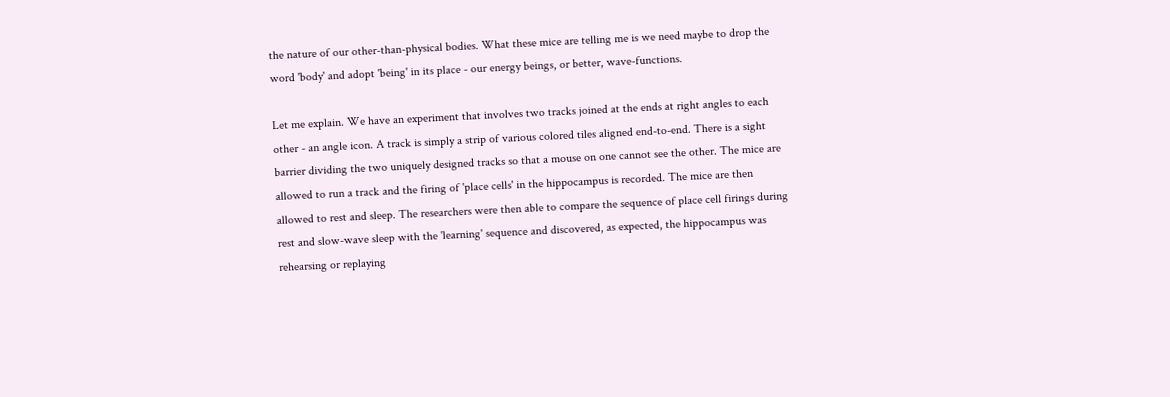the nature of our other-than-physical bodies. What these mice are telling me is we need maybe to drop the word 'body' and adopt 'being' in its place - our energy beings, or better, wave-functions.

Let me explain. We have an experiment that involves two tracks joined at the ends at right angles to each other - an angle icon. A track is simply a strip of various colored tiles aligned end-to-end. There is a sight barrier dividing the two uniquely designed tracks so that a mouse on one cannot see the other. The mice are allowed to run a track and the firing of 'place cells' in the hippocampus is recorded. The mice are then allowed to rest and sleep. The researchers were then able to compare the sequence of place cell firings during rest and slow-wave sleep with the 'learning' sequence and discovered, as expected, the hippocampus was rehearsing or replaying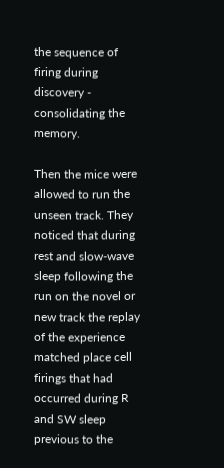the sequence of firing during discovery - consolidating the memory.

Then the mice were allowed to run the unseen track. They noticed that during rest and slow-wave sleep following the run on the novel or new track the replay of the experience matched place cell firings that had occurred during R and SW sleep previous to the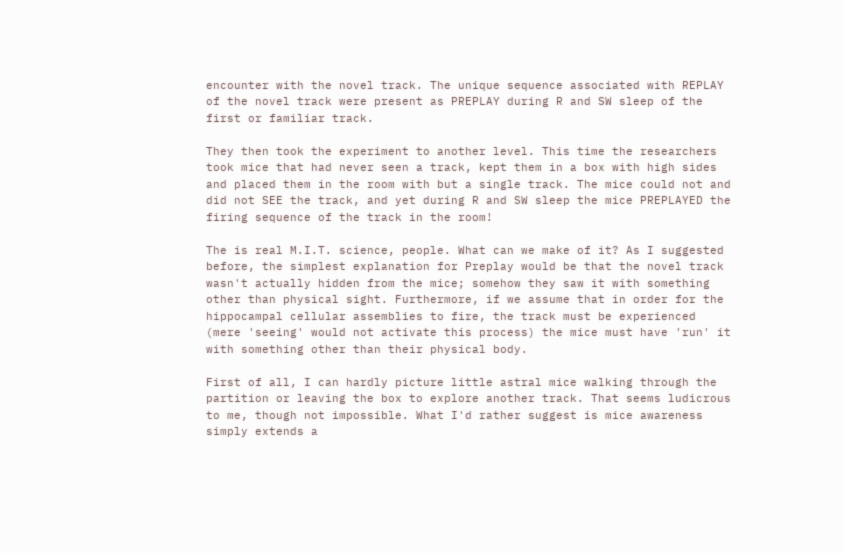encounter with the novel track. The unique sequence associated with REPLAY of the novel track were present as PREPLAY during R and SW sleep of the first or familiar track.

They then took the experiment to another level. This time the researchers took mice that had never seen a track, kept them in a box with high sides and placed them in the room with but a single track. The mice could not and did not SEE the track, and yet during R and SW sleep the mice PREPLAYED the firing sequence of the track in the room!

The is real M.I.T. science, people. What can we make of it? As I suggested before, the simplest explanation for Preplay would be that the novel track wasn't actually hidden from the mice; somehow they saw it with something other than physical sight. Furthermore, if we assume that in order for the hippocampal cellular assemblies to fire, the track must be experienced (mere 'seeing' would not activate this process) the mice must have 'run' it with something other than their physical body.

First of all, I can hardly picture little astral mice walking through the partition or leaving the box to explore another track. That seems ludicrous to me, though not impossible. What I'd rather suggest is mice awareness simply extends a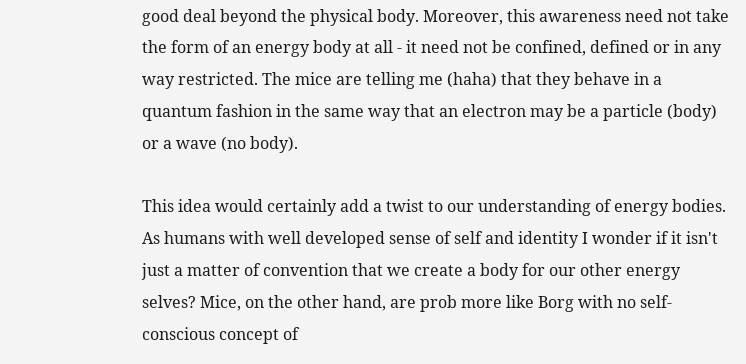good deal beyond the physical body. Moreover, this awareness need not take the form of an energy body at all - it need not be confined, defined or in any way restricted. The mice are telling me (haha) that they behave in a quantum fashion in the same way that an electron may be a particle (body) or a wave (no body).

This idea would certainly add a twist to our understanding of energy bodies. As humans with well developed sense of self and identity I wonder if it isn't just a matter of convention that we create a body for our other energy selves? Mice, on the other hand, are prob more like Borg with no self-conscious concept of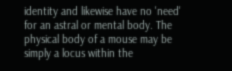identity and likewise have no 'need' for an astral or mental body. The physical body of a mouse may be simply a locus within the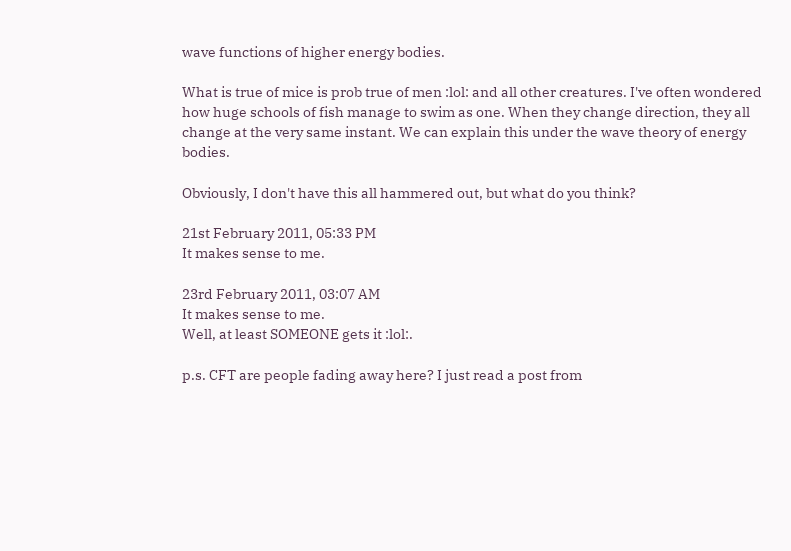wave functions of higher energy bodies.

What is true of mice is prob true of men :lol: and all other creatures. I've often wondered how huge schools of fish manage to swim as one. When they change direction, they all change at the very same instant. We can explain this under the wave theory of energy bodies.

Obviously, I don't have this all hammered out, but what do you think?

21st February 2011, 05:33 PM
It makes sense to me.

23rd February 2011, 03:07 AM
It makes sense to me.
Well, at least SOMEONE gets it :lol:.

p.s. CFT are people fading away here? I just read a post from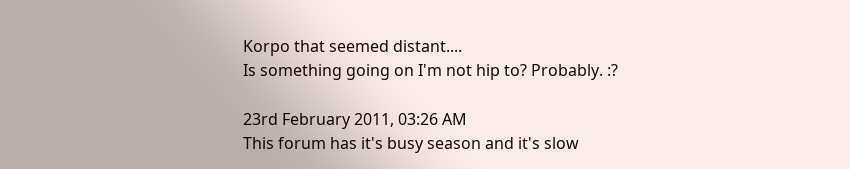Korpo that seemed distant....
Is something going on I'm not hip to? Probably. :?

23rd February 2011, 03:26 AM
This forum has it's busy season and it's slow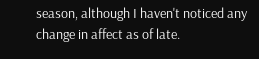season, although I haven't noticed any change in affect as of late.